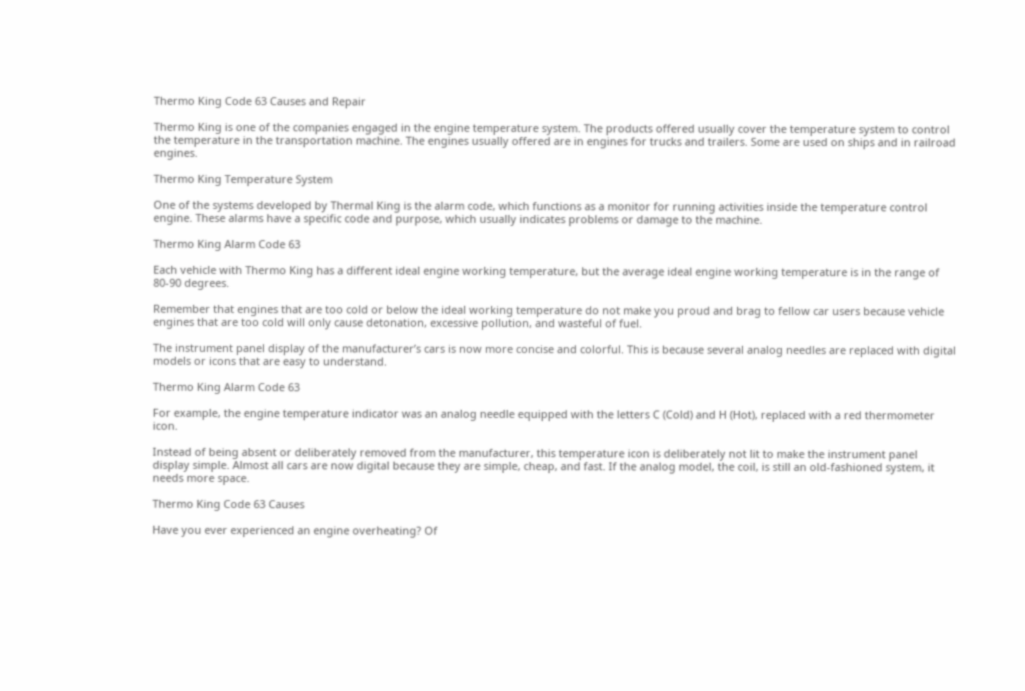Thermo King Code 63 Causes and Repair

Thermo King is one of the companies engaged in the engine temperature system. The products offered usually cover the temperature system to control the temperature in the transportation machine. The engines usually offered are in engines for trucks and trailers. Some are used on ships and in railroad engines.

Thermo King Temperature System

One of the systems developed by Thermal King is the alarm code, which functions as a monitor for running activities inside the temperature control engine. These alarms have a specific code and purpose, which usually indicates problems or damage to the machine.

Thermo King Alarm Code 63

Each vehicle with Thermo King has a different ideal engine working temperature, but the average ideal engine working temperature is in the range of 80-90 degrees.

Remember that engines that are too cold or below the ideal working temperature do not make you proud and brag to fellow car users because vehicle engines that are too cold will only cause detonation, excessive pollution, and wasteful of fuel.

The instrument panel display of the manufacturer’s cars is now more concise and colorful. This is because several analog needles are replaced with digital models or icons that are easy to understand.

Thermo King Alarm Code 63

For example, the engine temperature indicator was an analog needle equipped with the letters C (Cold) and H (Hot), replaced with a red thermometer icon.

Instead of being absent or deliberately removed from the manufacturer, this temperature icon is deliberately not lit to make the instrument panel display simple. Almost all cars are now digital because they are simple, cheap, and fast. If the analog model, the coil, is still an old-fashioned system, it needs more space.

Thermo King Code 63 Causes

Have you ever experienced an engine overheating? Of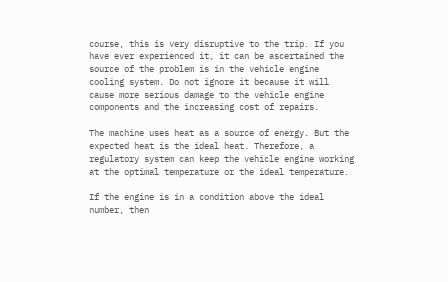course, this is very disruptive to the trip. If you have ever experienced it, it can be ascertained the source of the problem is in the vehicle engine cooling system. Do not ignore it because it will cause more serious damage to the vehicle engine components and the increasing cost of repairs.

The machine uses heat as a source of energy. But the expected heat is the ideal heat. Therefore, a regulatory system can keep the vehicle engine working at the optimal temperature or the ideal temperature.

If the engine is in a condition above the ideal number, then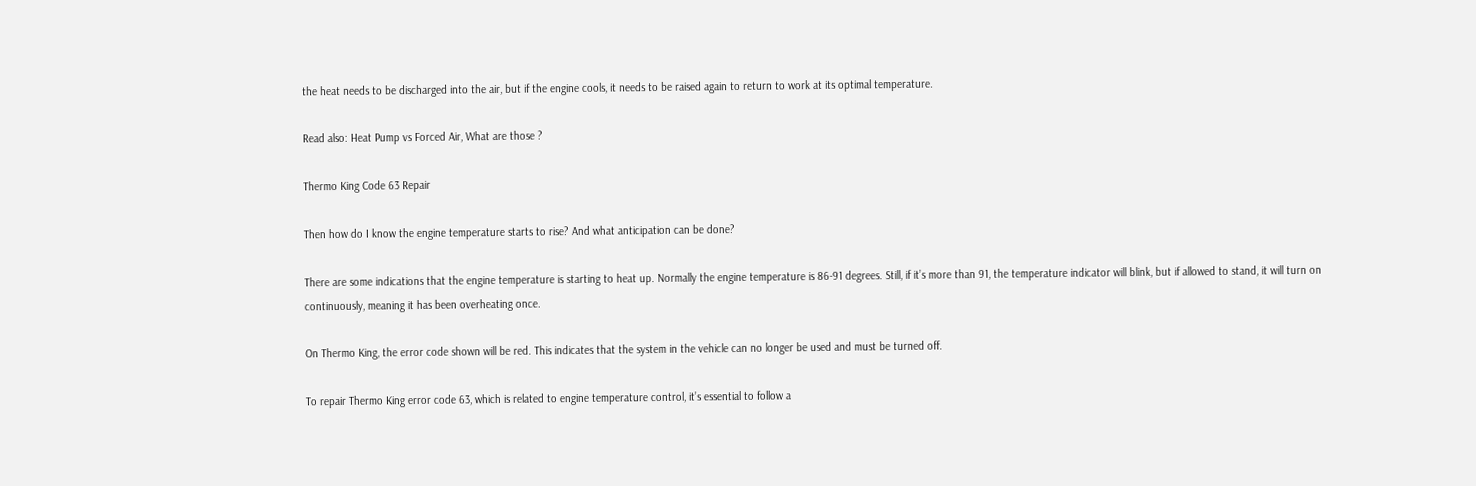the heat needs to be discharged into the air, but if the engine cools, it needs to be raised again to return to work at its optimal temperature.

Read also: Heat Pump vs Forced Air, What are those ?

Thermo King Code 63 Repair

Then how do I know the engine temperature starts to rise? And what anticipation can be done?

There are some indications that the engine temperature is starting to heat up. Normally the engine temperature is 86-91 degrees. Still, if it’s more than 91, the temperature indicator will blink, but if allowed to stand, it will turn on continuously, meaning it has been overheating once.

On Thermo King, the error code shown will be red. This indicates that the system in the vehicle can no longer be used and must be turned off.

To repair Thermo King error code 63, which is related to engine temperature control, it’s essential to follow a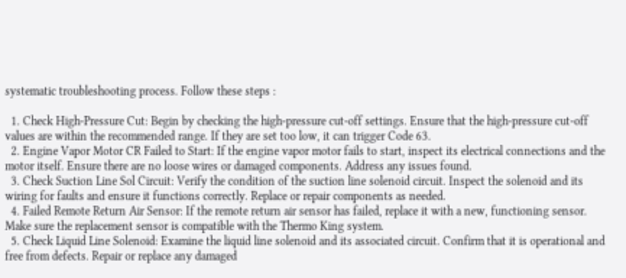systematic troubleshooting process. Follow these steps :

  1. Check High-Pressure Cut: Begin by checking the high-pressure cut-off settings. Ensure that the high-pressure cut-off values are within the recommended range. If they are set too low, it can trigger Code 63.
  2. Engine Vapor Motor CR Failed to Start: If the engine vapor motor fails to start, inspect its electrical connections and the motor itself. Ensure there are no loose wires or damaged components. Address any issues found.
  3. Check Suction Line Sol Circuit: Verify the condition of the suction line solenoid circuit. Inspect the solenoid and its wiring for faults and ensure it functions correctly. Replace or repair components as needed.
  4. Failed Remote Return Air Sensor: If the remote return air sensor has failed, replace it with a new, functioning sensor. Make sure the replacement sensor is compatible with the Thermo King system.
  5. Check Liquid Line Solenoid: Examine the liquid line solenoid and its associated circuit. Confirm that it is operational and free from defects. Repair or replace any damaged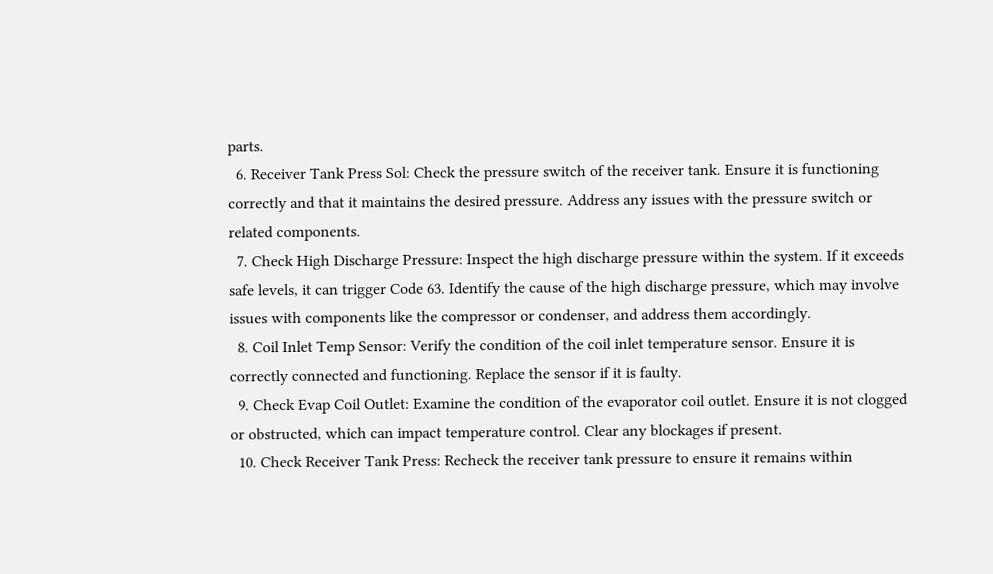parts.
  6. Receiver Tank Press Sol: Check the pressure switch of the receiver tank. Ensure it is functioning correctly and that it maintains the desired pressure. Address any issues with the pressure switch or related components.
  7. Check High Discharge Pressure: Inspect the high discharge pressure within the system. If it exceeds safe levels, it can trigger Code 63. Identify the cause of the high discharge pressure, which may involve issues with components like the compressor or condenser, and address them accordingly.
  8. Coil Inlet Temp Sensor: Verify the condition of the coil inlet temperature sensor. Ensure it is correctly connected and functioning. Replace the sensor if it is faulty.
  9. Check Evap Coil Outlet: Examine the condition of the evaporator coil outlet. Ensure it is not clogged or obstructed, which can impact temperature control. Clear any blockages if present.
  10. Check Receiver Tank Press: Recheck the receiver tank pressure to ensure it remains within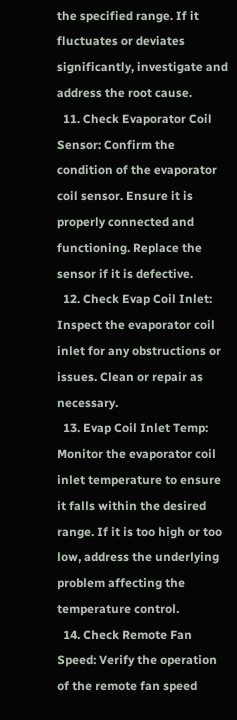the specified range. If it fluctuates or deviates significantly, investigate and address the root cause.
  11. Check Evaporator Coil Sensor: Confirm the condition of the evaporator coil sensor. Ensure it is properly connected and functioning. Replace the sensor if it is defective.
  12. Check Evap Coil Inlet: Inspect the evaporator coil inlet for any obstructions or issues. Clean or repair as necessary.
  13. Evap Coil Inlet Temp: Monitor the evaporator coil inlet temperature to ensure it falls within the desired range. If it is too high or too low, address the underlying problem affecting the temperature control.
  14. Check Remote Fan Speed: Verify the operation of the remote fan speed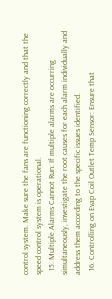control system. Make sure the fans are functioning correctly and that the speed control system is operational.
  15. Multiple Alarms Cannot Run: If multiple alarms are occurring simultaneously, investigate the root causes for each alarm individually and address them according to the specific issues identified.
  16. Controlling on Evap Coil Outlet Temp Sensor: Ensure that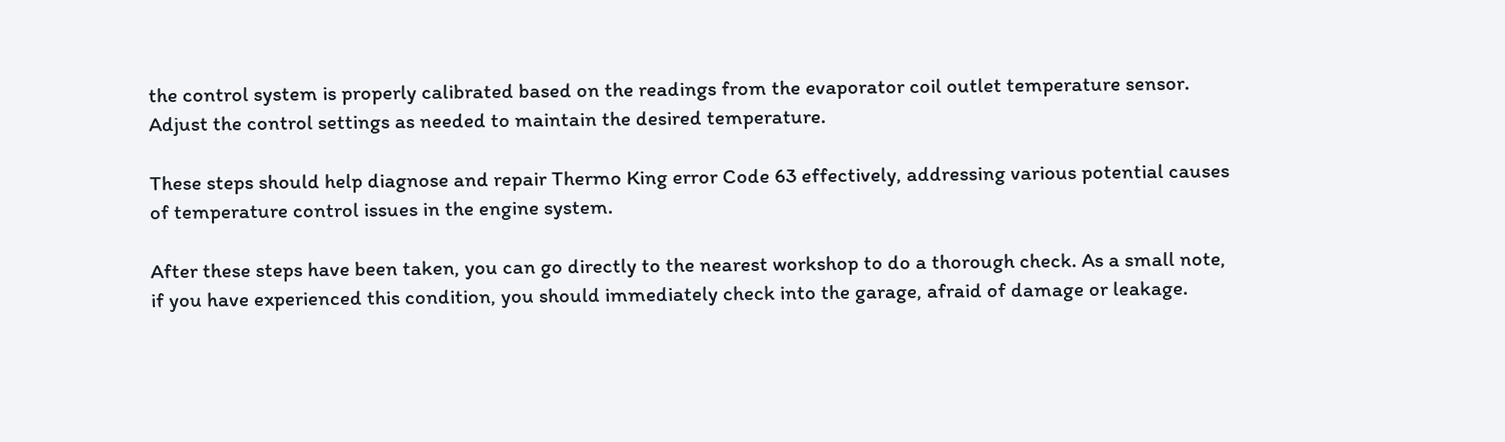the control system is properly calibrated based on the readings from the evaporator coil outlet temperature sensor. Adjust the control settings as needed to maintain the desired temperature.

These steps should help diagnose and repair Thermo King error Code 63 effectively, addressing various potential causes of temperature control issues in the engine system.

After these steps have been taken, you can go directly to the nearest workshop to do a thorough check. As a small note, if you have experienced this condition, you should immediately check into the garage, afraid of damage or leakage.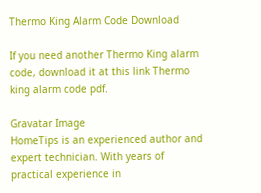Thermo King Alarm Code Download

If you need another Thermo King alarm code, download it at this link Thermo king alarm code pdf.

Gravatar Image
HomeTips is an experienced author and expert technician. With years of practical experience in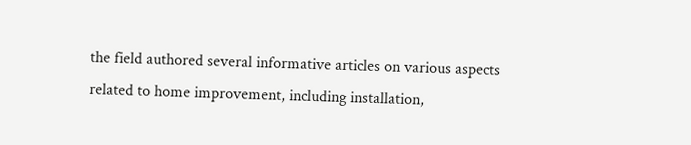the field authored several informative articles on various aspects related to home improvement, including installation,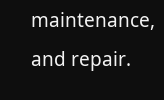maintenance, and repair.